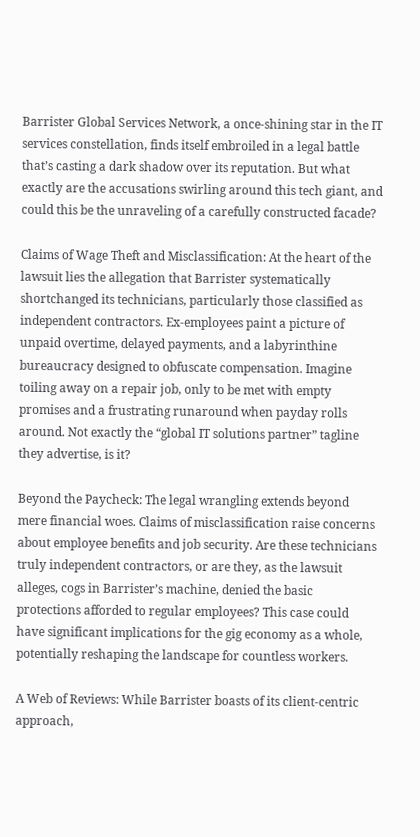Barrister Global Services Network, a once-shining star in the IT services constellation, finds itself embroiled in a legal battle that’s casting a dark shadow over its reputation. But what exactly are the accusations swirling around this tech giant, and could this be the unraveling of a carefully constructed facade?

Claims of Wage Theft and Misclassification: At the heart of the lawsuit lies the allegation that Barrister systematically shortchanged its technicians, particularly those classified as independent contractors. Ex-employees paint a picture of unpaid overtime, delayed payments, and a labyrinthine bureaucracy designed to obfuscate compensation. Imagine toiling away on a repair job, only to be met with empty promises and a frustrating runaround when payday rolls around. Not exactly the “global IT solutions partner” tagline they advertise, is it?

Beyond the Paycheck: The legal wrangling extends beyond mere financial woes. Claims of misclassification raise concerns about employee benefits and job security. Are these technicians truly independent contractors, or are they, as the lawsuit alleges, cogs in Barrister’s machine, denied the basic protections afforded to regular employees? This case could have significant implications for the gig economy as a whole, potentially reshaping the landscape for countless workers.

A Web of Reviews: While Barrister boasts of its client-centric approach,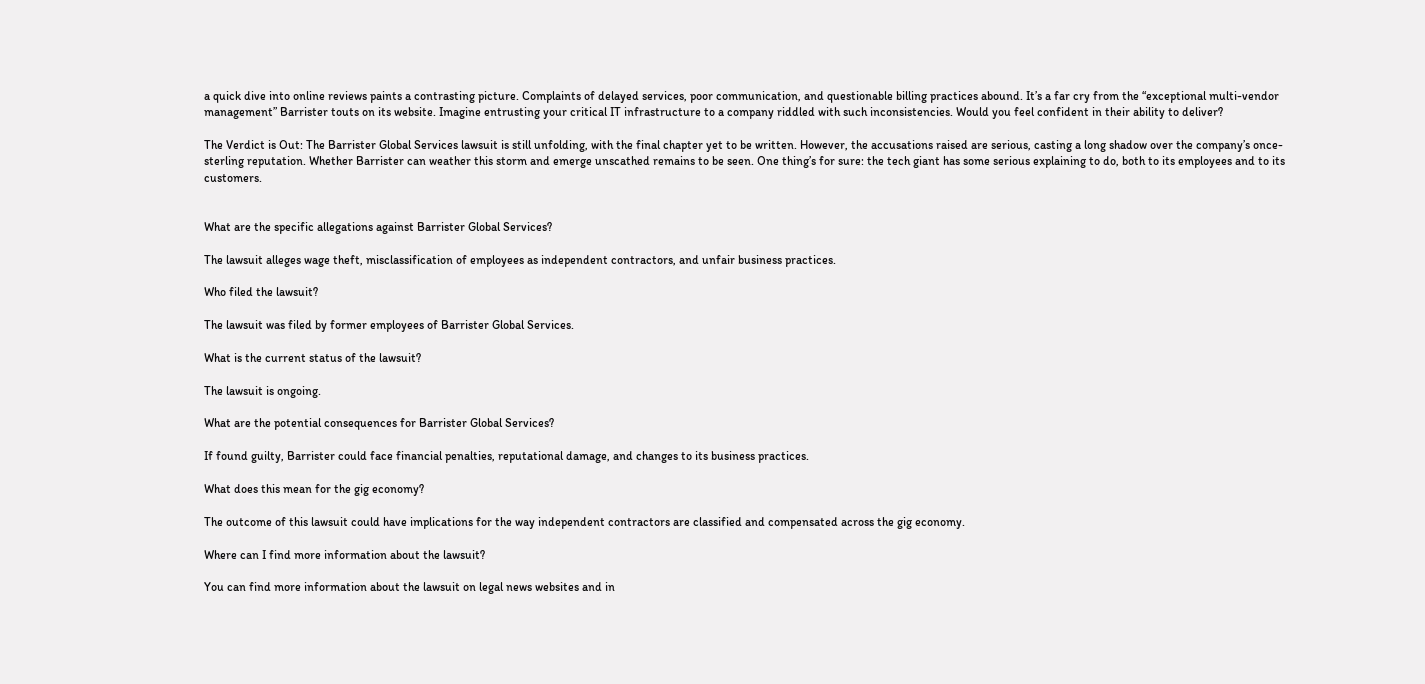a quick dive into online reviews paints a contrasting picture. Complaints of delayed services, poor communication, and questionable billing practices abound. It’s a far cry from the “exceptional multi-vendor management” Barrister touts on its website. Imagine entrusting your critical IT infrastructure to a company riddled with such inconsistencies. Would you feel confident in their ability to deliver?

The Verdict is Out: The Barrister Global Services lawsuit is still unfolding, with the final chapter yet to be written. However, the accusations raised are serious, casting a long shadow over the company’s once-sterling reputation. Whether Barrister can weather this storm and emerge unscathed remains to be seen. One thing’s for sure: the tech giant has some serious explaining to do, both to its employees and to its customers.


What are the specific allegations against Barrister Global Services?

The lawsuit alleges wage theft, misclassification of employees as independent contractors, and unfair business practices.

Who filed the lawsuit?

The lawsuit was filed by former employees of Barrister Global Services.

What is the current status of the lawsuit?

The lawsuit is ongoing.

What are the potential consequences for Barrister Global Services?

If found guilty, Barrister could face financial penalties, reputational damage, and changes to its business practices.

What does this mean for the gig economy?

The outcome of this lawsuit could have implications for the way independent contractors are classified and compensated across the gig economy.

Where can I find more information about the lawsuit?

You can find more information about the lawsuit on legal news websites and in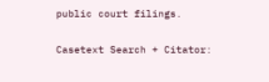public court filings.


Casetext Search + Citator: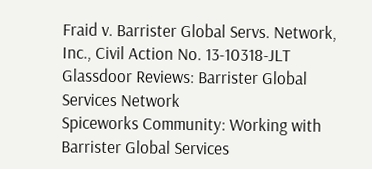Fraid v. Barrister Global Servs. Network, Inc., Civil Action No. 13-10318-JLT
Glassdoor Reviews: Barrister Global Services Network
Spiceworks Community: Working with Barrister Global Services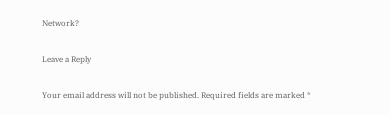Network?

Leave a Reply

Your email address will not be published. Required fields are marked *